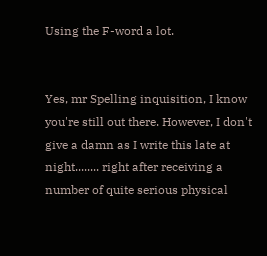Using the F-word a lot.


Yes, mr Spelling inquisition, I know you're still out there. However, I don't give a damn as I write this late at night........ right after receiving a number of quite serious physical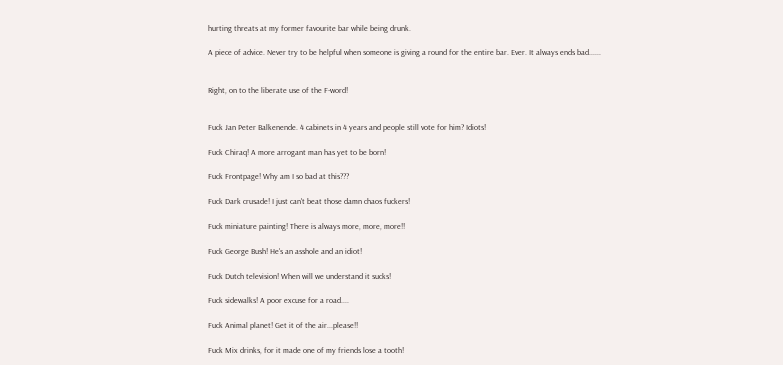hurting threats at my former favourite bar while being drunk.

A piece of advice. Never try to be helpful when someone is giving a round for the entire bar. Ever. It always ends bad......


Right, on to the liberate use of the F-word!


Fuck Jan Peter Balkenende. 4 cabinets in 4 years and people still vote for him? Idiots!

Fuck Chiraq! A more arrogant man has yet to be born!

Fuck Frontpage! Why am I so bad at this???

Fuck Dark crusade! I just can't beat those damn chaos fuckers!

Fuck miniature painting! There is always more, more, more!!

Fuck George Bush! He's an asshole and an idiot!

Fuck Dutch television! When will we understand it sucks!

Fuck sidewalks! A poor excuse for a road....

Fuck Animal planet! Get it of the air...please!!

Fuck Mix drinks, for it made one of my friends lose a tooth!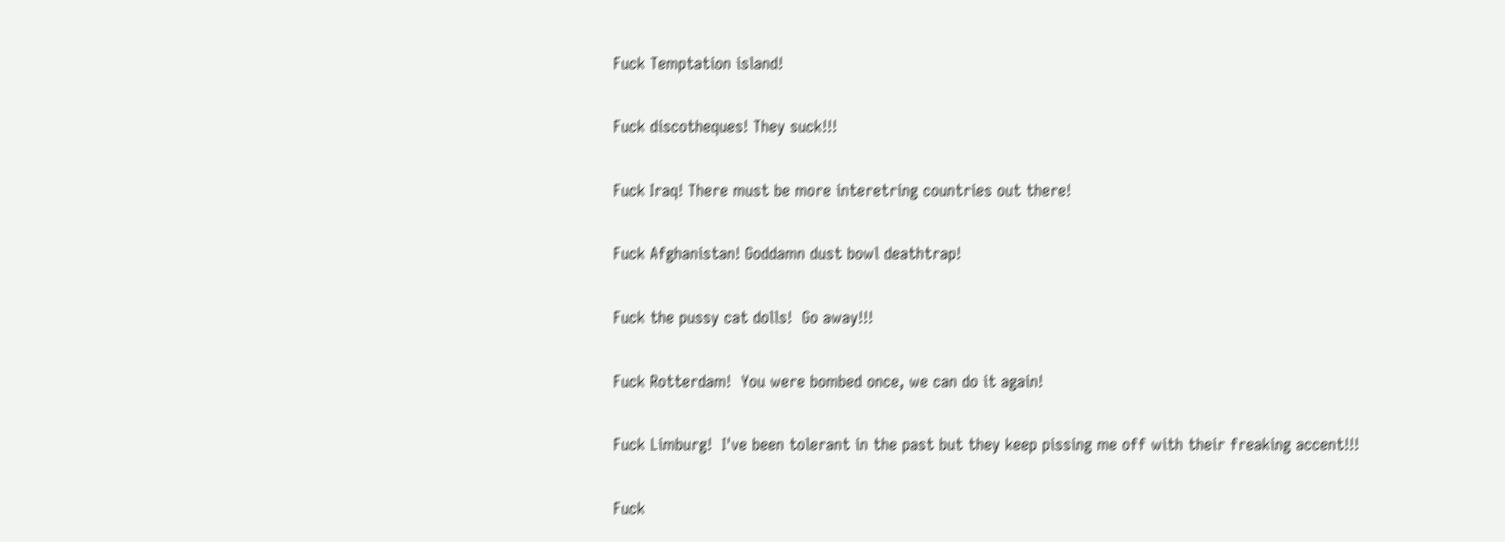Fuck Temptation island!

Fuck discotheques! They suck!!!

Fuck Iraq! There must be more interetring countries out there!

Fuck Afghanistan! Goddamn dust bowl deathtrap!

Fuck the pussy cat dolls!  Go away!!!

Fuck Rotterdam!  You were bombed once, we can do it again!

Fuck Limburg!  I've been tolerant in the past but they keep pissing me off with their freaking accent!!!

Fuck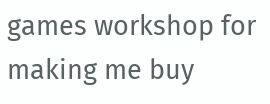games workshop for making me buy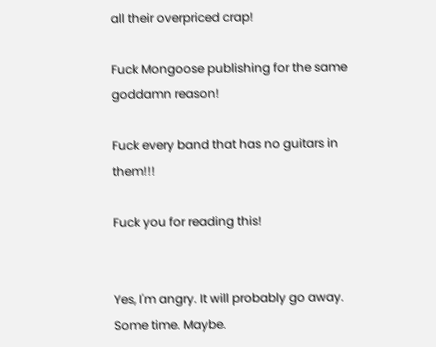all their overpriced crap!

Fuck Mongoose publishing for the same goddamn reason!

Fuck every band that has no guitars in them!!!

Fuck you for reading this!


Yes, I'm angry. It will probably go away. Some time. Maybe.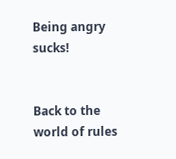Being angry sucks!


Back to the world of rules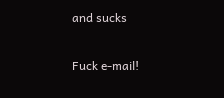and sucks

Fuck e-mail!